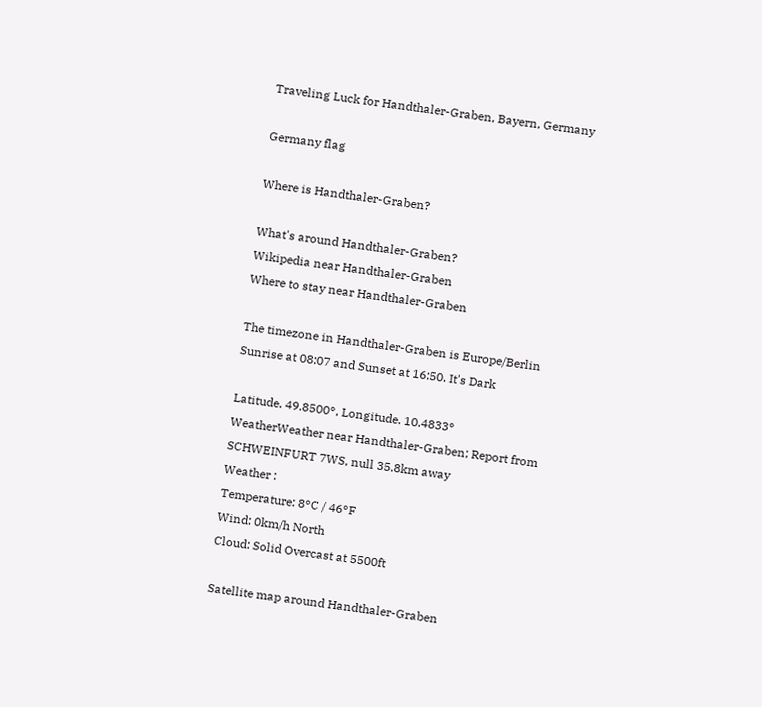Traveling Luck for Handthaler-Graben, Bayern, Germany

Germany flag

Where is Handthaler-Graben?

What's around Handthaler-Graben?
Wikipedia near Handthaler-Graben
Where to stay near Handthaler-Graben

The timezone in Handthaler-Graben is Europe/Berlin
Sunrise at 08:07 and Sunset at 16:50. It's Dark

Latitude. 49.8500°, Longitude. 10.4833°
WeatherWeather near Handthaler-Graben; Report from SCHWEINFURT 7WS, null 35.8km away
Weather :
Temperature: 8°C / 46°F
Wind: 0km/h North
Cloud: Solid Overcast at 5500ft

Satellite map around Handthaler-Graben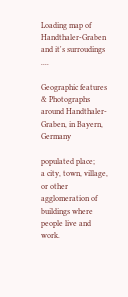Loading map of Handthaler-Graben and it's surroudings ....

Geographic features & Photographs around Handthaler-Graben, in Bayern, Germany

populated place;
a city, town, village, or other agglomeration of buildings where people live and work.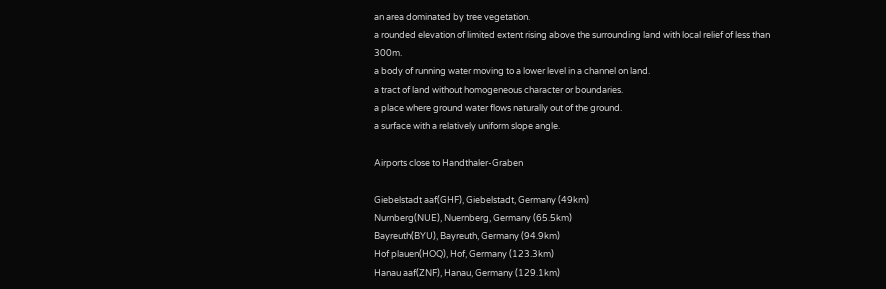an area dominated by tree vegetation.
a rounded elevation of limited extent rising above the surrounding land with local relief of less than 300m.
a body of running water moving to a lower level in a channel on land.
a tract of land without homogeneous character or boundaries.
a place where ground water flows naturally out of the ground.
a surface with a relatively uniform slope angle.

Airports close to Handthaler-Graben

Giebelstadt aaf(GHF), Giebelstadt, Germany (49km)
Nurnberg(NUE), Nuernberg, Germany (65.5km)
Bayreuth(BYU), Bayreuth, Germany (94.9km)
Hof plauen(HOQ), Hof, Germany (123.3km)
Hanau aaf(ZNF), Hanau, Germany (129.1km)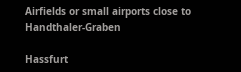Airfields or small airports close to Handthaler-Graben

Hassfurt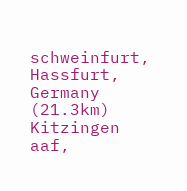schweinfurt, Hassfurt, Germany (21.3km)
Kitzingen aaf,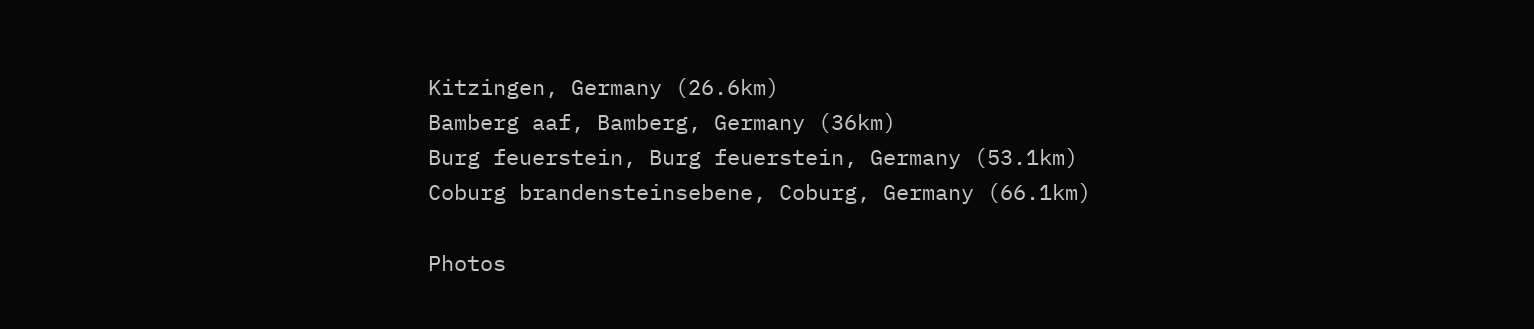Kitzingen, Germany (26.6km)
Bamberg aaf, Bamberg, Germany (36km)
Burg feuerstein, Burg feuerstein, Germany (53.1km)
Coburg brandensteinsebene, Coburg, Germany (66.1km)

Photos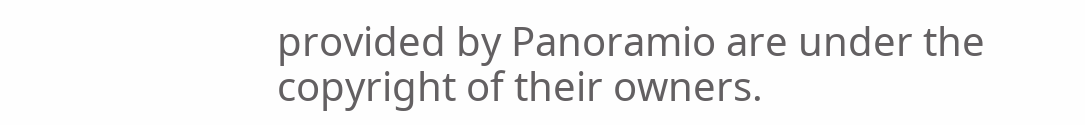provided by Panoramio are under the copyright of their owners.